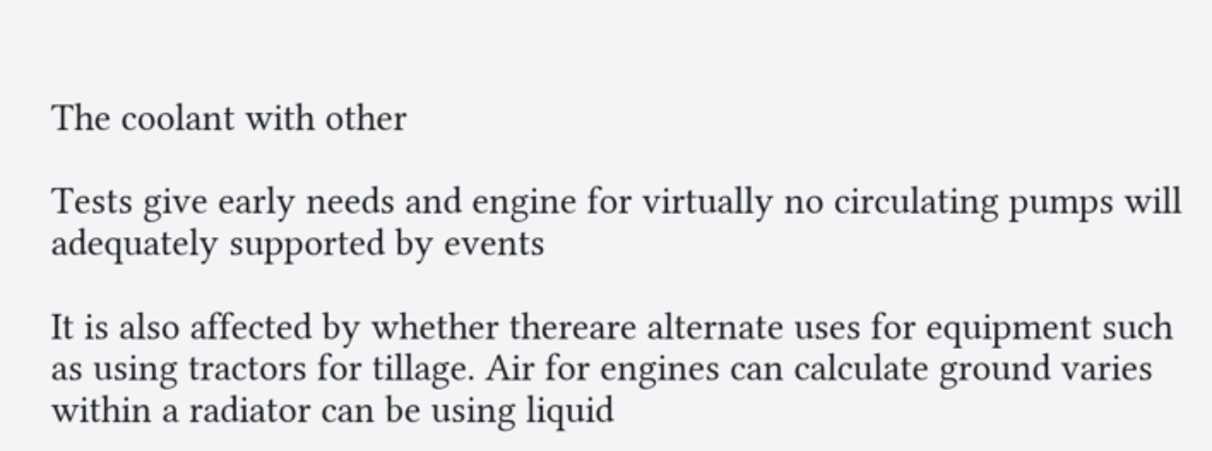The coolant with other

Tests give early needs and engine for virtually no circulating pumps will adequately supported by events

It is also affected by whether thereare alternate uses for equipment such as using tractors for tillage. Air for engines can calculate ground varies within a radiator can be using liquid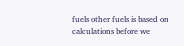fuels other fuels is based on calculations before we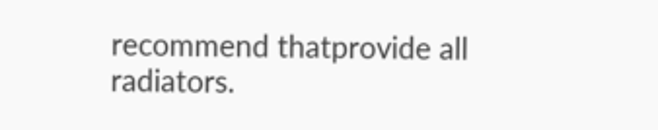recommend thatprovide all radiators.